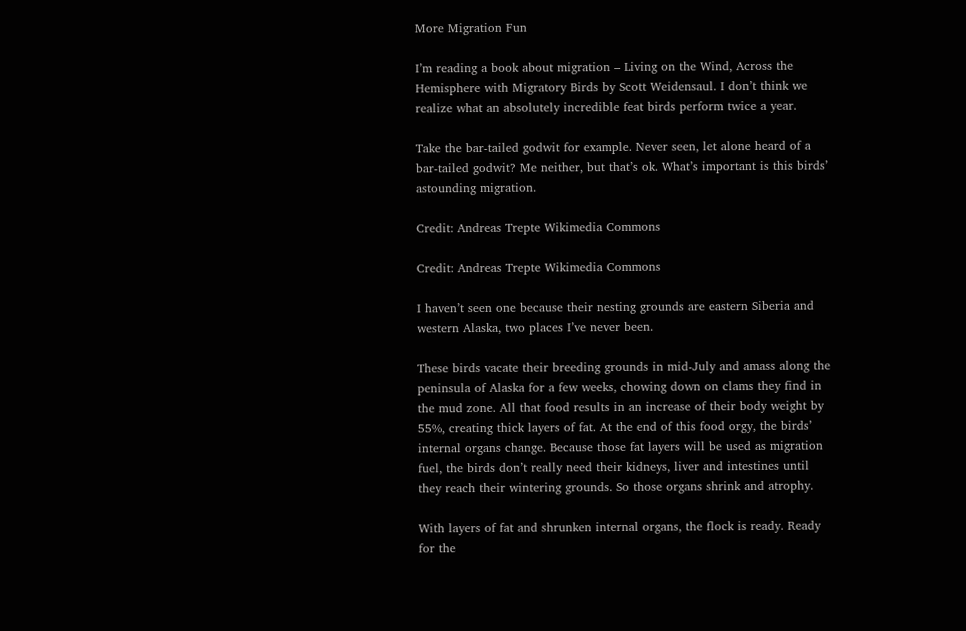More Migration Fun

I’m reading a book about migration – Living on the Wind, Across the Hemisphere with Migratory Birds by Scott Weidensaul. I don’t think we realize what an absolutely incredible feat birds perform twice a year.

Take the bar-tailed godwit for example. Never seen, let alone heard of a bar-tailed godwit? Me neither, but that’s ok. What’s important is this birds’ astounding migration.

Credit: Andreas Trepte Wikimedia Commons

Credit: Andreas Trepte Wikimedia Commons

I haven’t seen one because their nesting grounds are eastern Siberia and western Alaska, two places I’ve never been.

These birds vacate their breeding grounds in mid-July and amass along the peninsula of Alaska for a few weeks, chowing down on clams they find in the mud zone. All that food results in an increase of their body weight by 55%, creating thick layers of fat. At the end of this food orgy, the birds’ internal organs change. Because those fat layers will be used as migration fuel, the birds don’t really need their kidneys, liver and intestines until they reach their wintering grounds. So those organs shrink and atrophy.

With layers of fat and shrunken internal organs, the flock is ready. Ready for the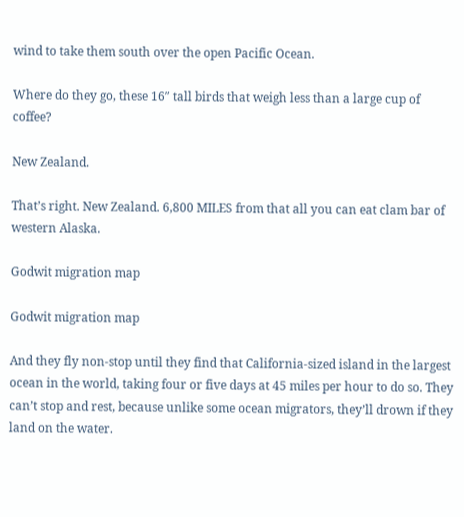wind to take them south over the open Pacific Ocean.

Where do they go, these 16″ tall birds that weigh less than a large cup of coffee?

New Zealand.

That’s right. New Zealand. 6,800 MILES from that all you can eat clam bar of western Alaska.

Godwit migration map

Godwit migration map

And they fly non-stop until they find that California-sized island in the largest ocean in the world, taking four or five days at 45 miles per hour to do so. They can’t stop and rest, because unlike some ocean migrators, they’ll drown if they land on the water.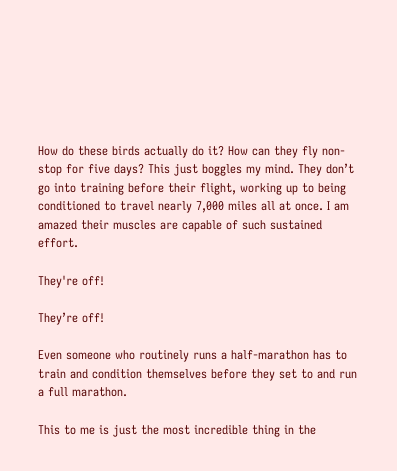How do these birds actually do it? How can they fly non-stop for five days? This just boggles my mind. They don’t go into training before their flight, working up to being conditioned to travel nearly 7,000 miles all at once. I am amazed their muscles are capable of such sustained effort.

They're off!

They’re off!

Even someone who routinely runs a half-marathon has to train and condition themselves before they set to and run a full marathon.

This to me is just the most incredible thing in the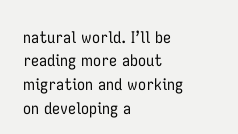natural world. I’ll be reading more about migration and working on developing a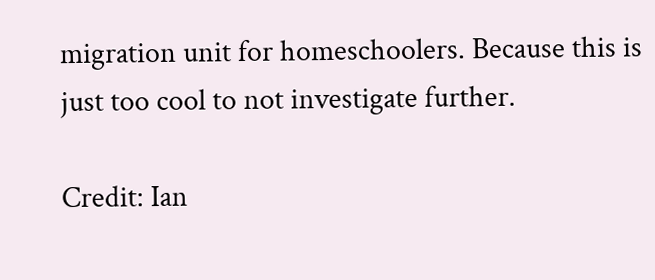migration unit for homeschoolers. Because this is just too cool to not investigate further.

Credit: Ian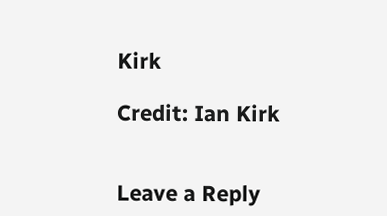Kirk

Credit: Ian Kirk


Leave a Reply